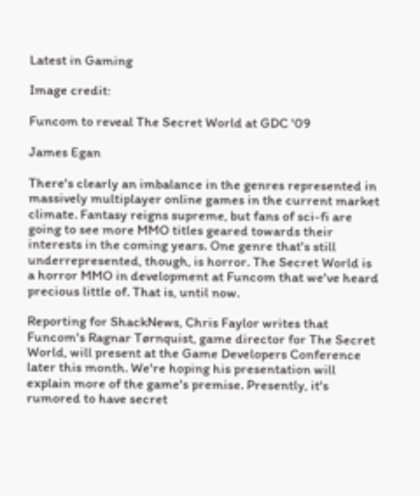Latest in Gaming

Image credit:

Funcom to reveal The Secret World at GDC '09

James Egan

There's clearly an imbalance in the genres represented in massively multiplayer online games in the current market climate. Fantasy reigns supreme, but fans of sci-fi are going to see more MMO titles geared towards their interests in the coming years. One genre that's still underrepresented, though, is horror. The Secret World is a horror MMO in development at Funcom that we've heard precious little of. That is, until now.

Reporting for ShackNews, Chris Faylor writes that Funcom's Ragnar Tørnquist, game director for The Secret World, will present at the Game Developers Conference later this month. We're hoping his presentation will explain more of the game's premise. Presently, it's rumored to have secret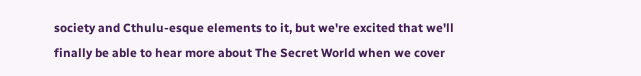society and Cthulu-esque elements to it, but we're excited that we'll finally be able to hear more about The Secret World when we cover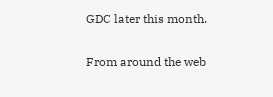GDC later this month.

From around the web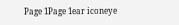Page 1Page 1ear iconeye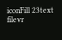iconFill 23text filevr